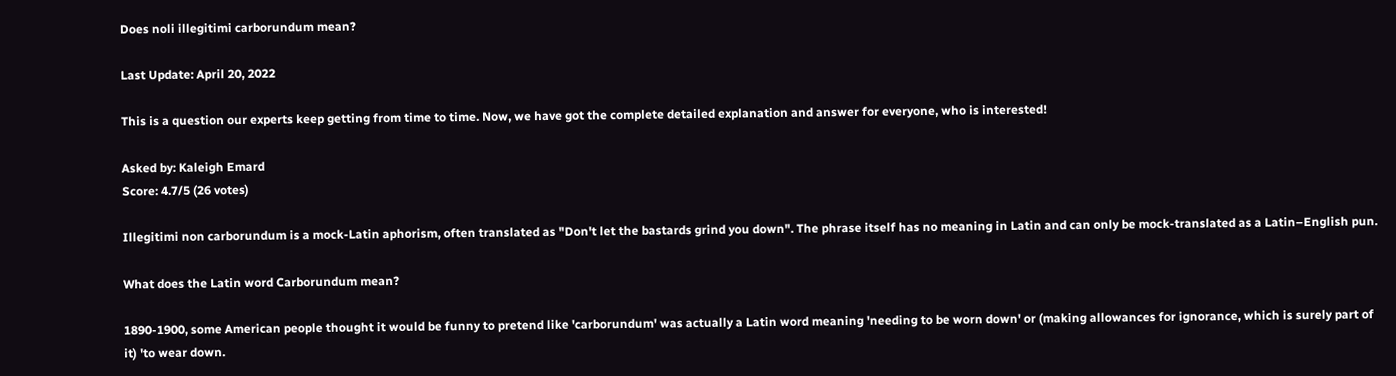Does noli illegitimi carborundum mean?

Last Update: April 20, 2022

This is a question our experts keep getting from time to time. Now, we have got the complete detailed explanation and answer for everyone, who is interested!

Asked by: Kaleigh Emard
Score: 4.7/5 (26 votes)

Illegitimi non carborundum is a mock-Latin aphorism, often translated as "Don't let the bastards grind you down". The phrase itself has no meaning in Latin and can only be mock-translated as a Latin–English pun.

What does the Latin word Carborundum mean?

1890-1900, some American people thought it would be funny to pretend like 'carborundum' was actually a Latin word meaning 'needing to be worn down' or (making allowances for ignorance, which is surely part of it) 'to wear down.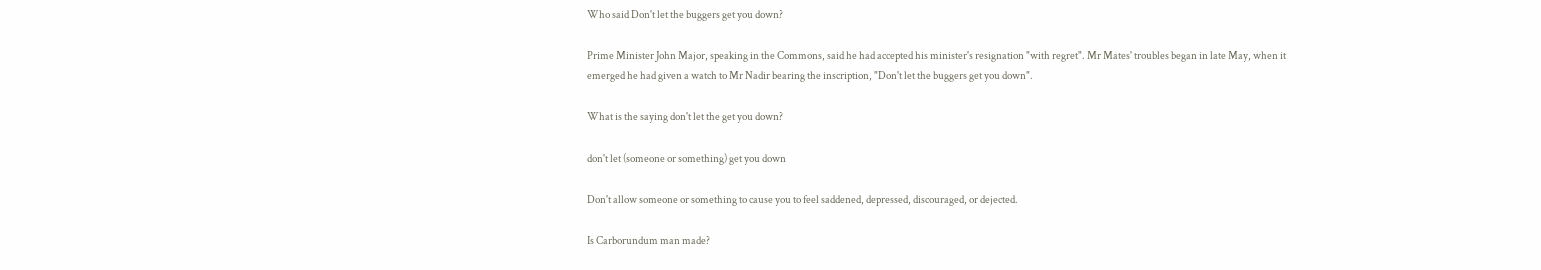Who said Don't let the buggers get you down?

Prime Minister John Major, speaking in the Commons, said he had accepted his minister's resignation "with regret". Mr Mates' troubles began in late May, when it emerged he had given a watch to Mr Nadir bearing the inscription, "Don't let the buggers get you down".

What is the saying don't let the get you down?

don't let (someone or something) get you down

Don't allow someone or something to cause you to feel saddened, depressed, discouraged, or dejected.

Is Carborundum man made?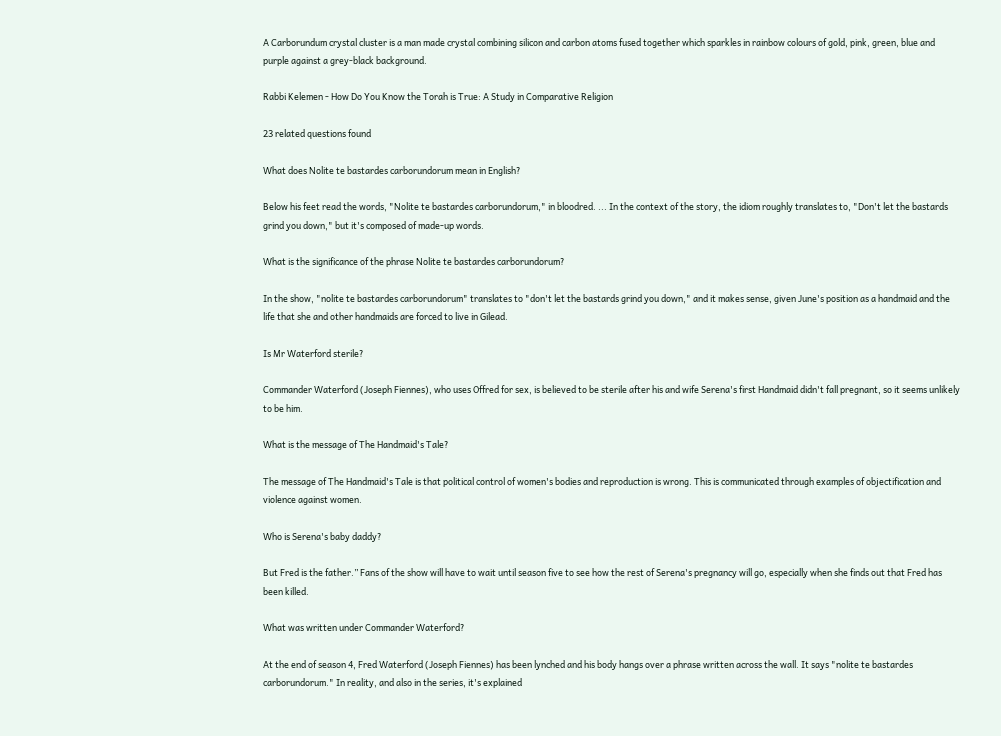A Carborundum crystal cluster is a man made crystal combining silicon and carbon atoms fused together which sparkles in rainbow colours of gold, pink, green, blue and purple against a grey-black background.

Rabbi Kelemen - How Do You Know the Torah is True: A Study in Comparative Religion

23 related questions found

What does Nolite te bastardes carborundorum mean in English?

Below his feet read the words, "Nolite te bastardes carborundorum," in bloodred. ... In the context of the story, the idiom roughly translates to, "Don't let the bastards grind you down," but it's composed of made-up words.

What is the significance of the phrase Nolite te bastardes carborundorum?

In the show, "nolite te bastardes carborundorum" translates to "don't let the bastards grind you down," and it makes sense, given June's position as a handmaid and the life that she and other handmaids are forced to live in Gilead.

Is Mr Waterford sterile?

Commander Waterford (Joseph Fiennes), who uses Offred for sex, is believed to be sterile after his and wife Serena's first Handmaid didn't fall pregnant, so it seems unlikely to be him.

What is the message of The Handmaid's Tale?

The message of The Handmaid's Tale is that political control of women's bodies and reproduction is wrong. This is communicated through examples of objectification and violence against women.

Who is Serena's baby daddy?

But Fred is the father.” Fans of the show will have to wait until season five to see how the rest of Serena's pregnancy will go, especially when she finds out that Fred has been killed.

What was written under Commander Waterford?

At the end of season 4, Fred Waterford (Joseph Fiennes) has been lynched and his body hangs over a phrase written across the wall. It says "nolite te bastardes carborundorum." In reality, and also in the series, it's explained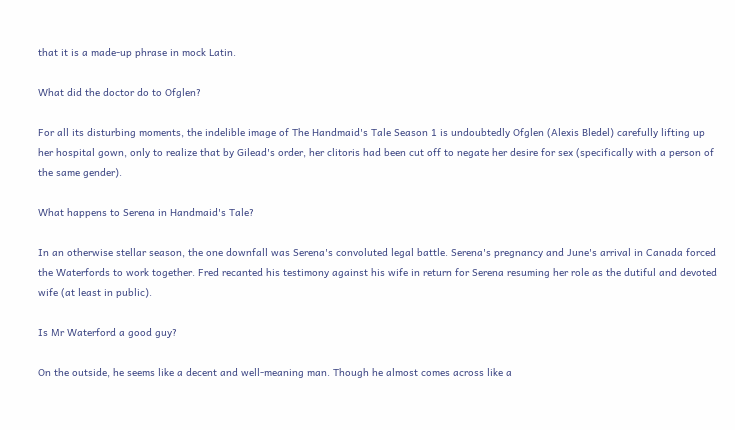that it is a made-up phrase in mock Latin.

What did the doctor do to Ofglen?

For all its disturbing moments, the indelible image of The Handmaid's Tale Season 1 is undoubtedly Ofglen (Alexis Bledel) carefully lifting up her hospital gown, only to realize that by Gilead's order, her clitoris had been cut off to negate her desire for sex (specifically with a person of the same gender).

What happens to Serena in Handmaid's Tale?

In an otherwise stellar season, the one downfall was Serena's convoluted legal battle. Serena's pregnancy and June's arrival in Canada forced the Waterfords to work together. Fred recanted his testimony against his wife in return for Serena resuming her role as the dutiful and devoted wife (at least in public).

Is Mr Waterford a good guy?

On the outside, he seems like a decent and well-meaning man. Though he almost comes across like a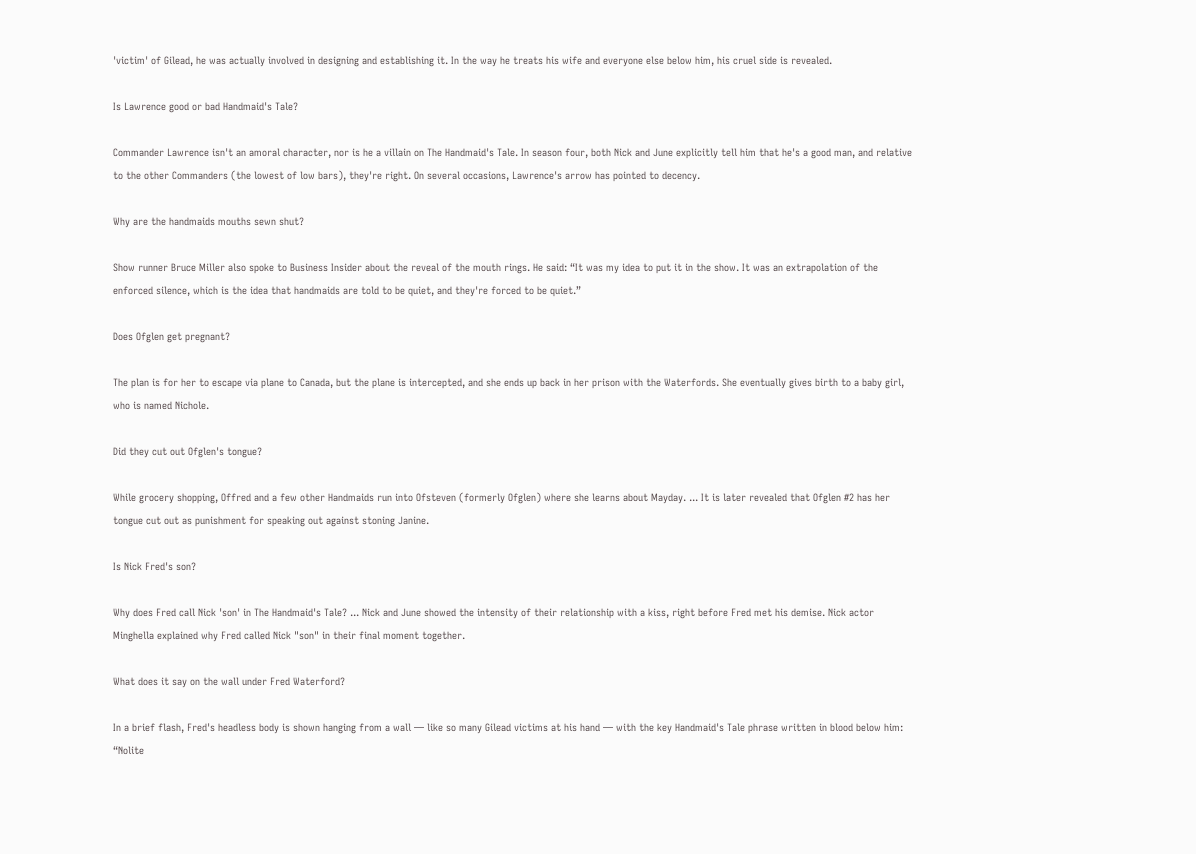'victim' of Gilead, he was actually involved in designing and establishing it. In the way he treats his wife and everyone else below him, his cruel side is revealed.

Is Lawrence good or bad Handmaid's Tale?

Commander Lawrence isn't an amoral character, nor is he a villain on The Handmaid's Tale. In season four, both Nick and June explicitly tell him that he's a good man, and relative to the other Commanders (the lowest of low bars), they're right. On several occasions, Lawrence's arrow has pointed to decency.

Why are the handmaids mouths sewn shut?

Show runner Bruce Miller also spoke to Business Insider about the reveal of the mouth rings. He said: “It was my idea to put it in the show. It was an extrapolation of the enforced silence, which is the idea that handmaids are told to be quiet, and they're forced to be quiet.”

Does Ofglen get pregnant?

The plan is for her to escape via plane to Canada, but the plane is intercepted, and she ends up back in her prison with the Waterfords. She eventually gives birth to a baby girl, who is named Nichole.

Did they cut out Ofglen's tongue?

While grocery shopping, Offred and a few other Handmaids run into Ofsteven (formerly Ofglen) where she learns about Mayday. ... It is later revealed that Ofglen #2 has her tongue cut out as punishment for speaking out against stoning Janine.

Is Nick Fred's son?

Why does Fred call Nick 'son' in The Handmaid's Tale? ... Nick and June showed the intensity of their relationship with a kiss, right before Fred met his demise. Nick actor Minghella explained why Fred called Nick "son" in their final moment together.

What does it say on the wall under Fred Waterford?

In a brief flash, Fred's headless body is shown hanging from a wall — like so many Gilead victims at his hand — with the key Handmaid's Tale phrase written in blood below him: “Nolite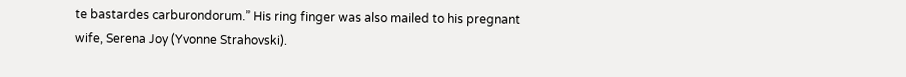te bastardes carburondorum.” His ring finger was also mailed to his pregnant wife, Serena Joy (Yvonne Strahovski).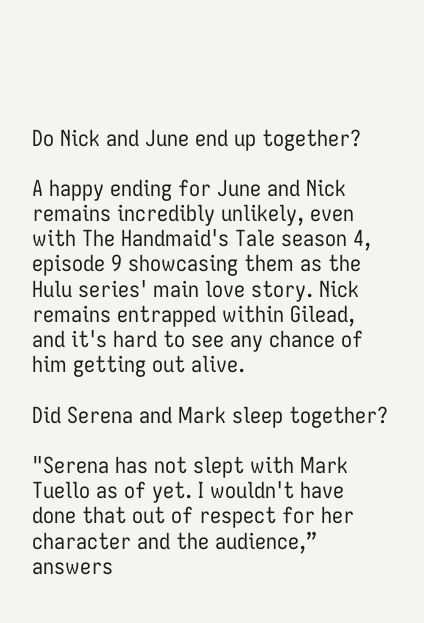Do Nick and June end up together?

A happy ending for June and Nick remains incredibly unlikely, even with The Handmaid's Tale season 4, episode 9 showcasing them as the Hulu series' main love story. Nick remains entrapped within Gilead, and it's hard to see any chance of him getting out alive.

Did Serena and Mark sleep together?

"Serena has not slept with Mark Tuello as of yet. I wouldn't have done that out of respect for her character and the audience,” answers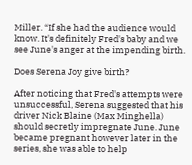Miller. “If she had the audience would know. It's definitely Fred's baby and we see June's anger at the impending birth.

Does Serena Joy give birth?

After noticing that Fred's attempts were unsuccessful, Serena suggested that his driver Nick Blaine (Max Minghella) should secretly impregnate June. June became pregnant however later in the series, she was able to help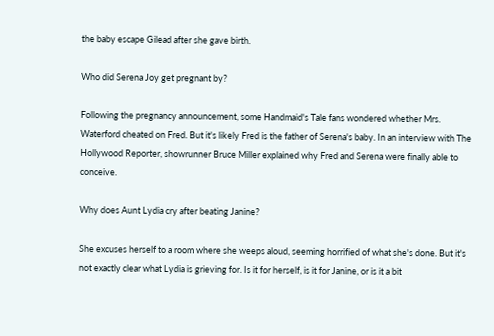the baby escape Gilead after she gave birth.

Who did Serena Joy get pregnant by?

Following the pregnancy announcement, some Handmaid's Tale fans wondered whether Mrs. Waterford cheated on Fred. But it's likely Fred is the father of Serena's baby. In an interview with The Hollywood Reporter, showrunner Bruce Miller explained why Fred and Serena were finally able to conceive.

Why does Aunt Lydia cry after beating Janine?

She excuses herself to a room where she weeps aloud, seeming horrified of what she's done. But it's not exactly clear what Lydia is grieving for. Is it for herself, is it for Janine, or is it a bit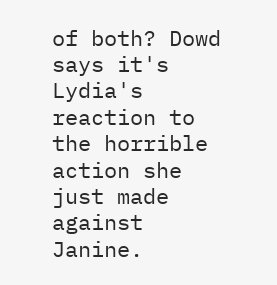of both? Dowd says it's Lydia's reaction to the horrible action she just made against Janine.